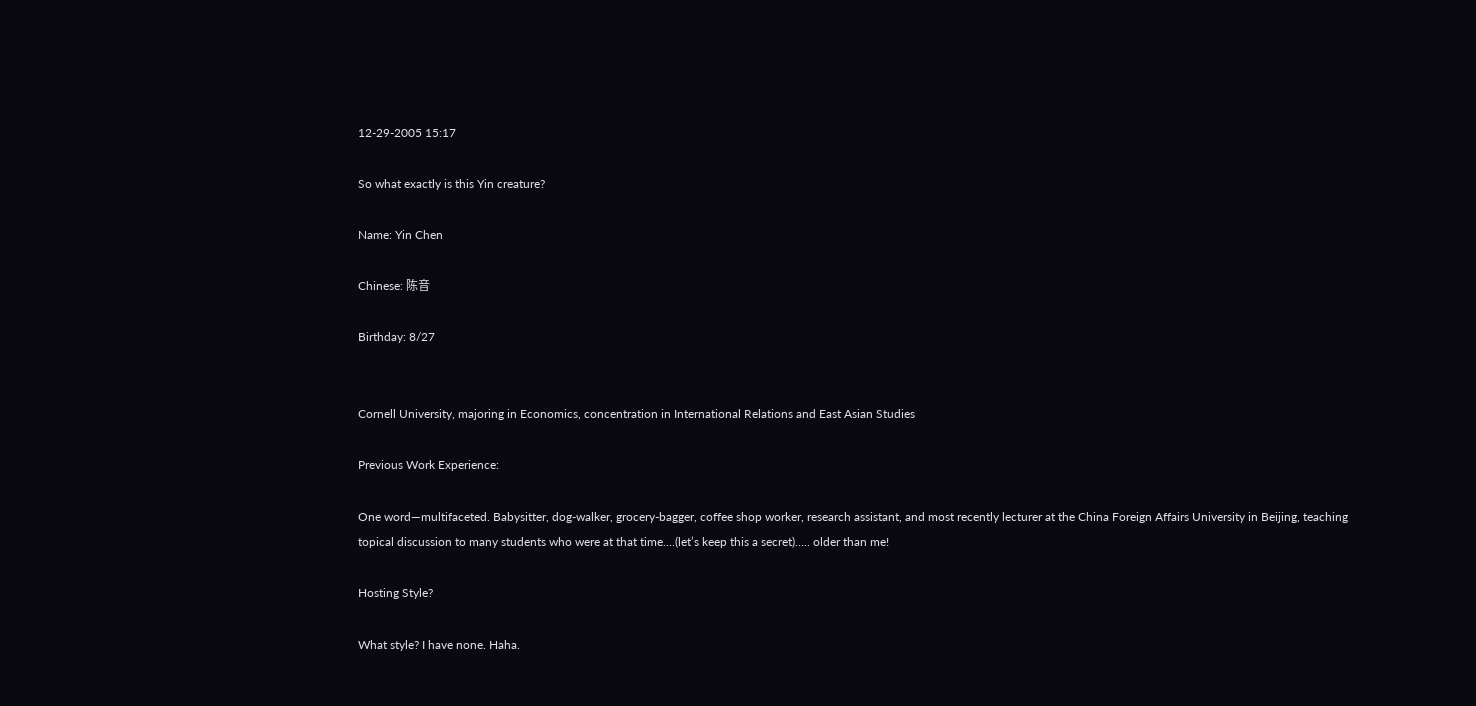12-29-2005 15:17

So what exactly is this Yin creature?

Name: Yin Chen

Chinese: 陈音

Birthday: 8/27


Cornell University, majoring in Economics, concentration in International Relations and East Asian Studies

Previous Work Experience:

One word—multifaceted. Babysitter, dog-walker, grocery-bagger, coffee shop worker, research assistant, and most recently lecturer at the China Foreign Affairs University in Beijing, teaching topical discussion to many students who were at that time….(let’s keep this a secret)….. older than me!

Hosting Style?

What style? I have none. Haha.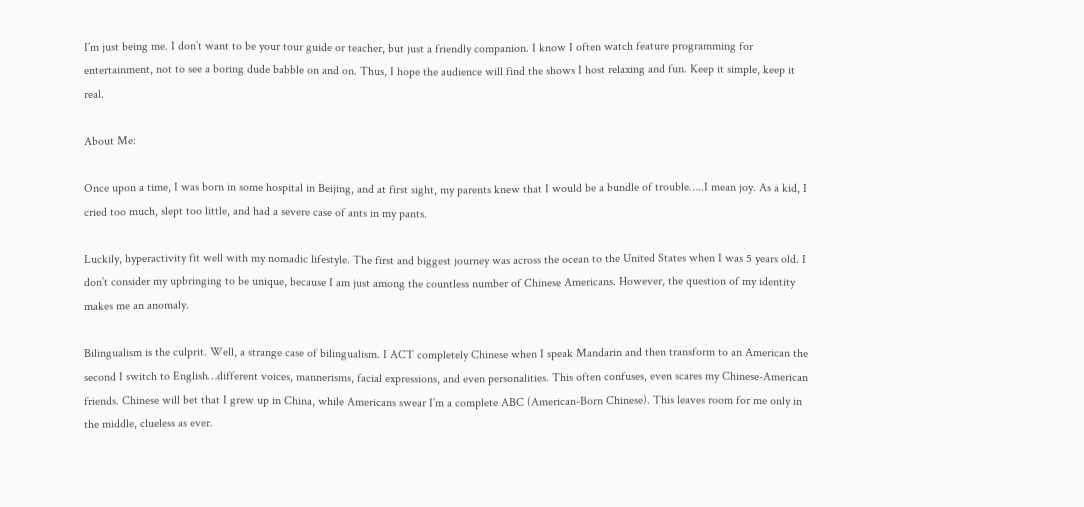I’m just being me. I don’t want to be your tour guide or teacher, but just a friendly companion. I know I often watch feature programming for entertainment, not to see a boring dude babble on and on. Thus, I hope the audience will find the shows I host relaxing and fun. Keep it simple, keep it real.

About Me:

Once upon a time, I was born in some hospital in Beijing, and at first sight, my parents knew that I would be a bundle of trouble…..I mean joy. As a kid, I cried too much, slept too little, and had a severe case of ants in my pants.

Luckily, hyperactivity fit well with my nomadic lifestyle. The first and biggest journey was across the ocean to the United States when I was 5 years old. I don’t consider my upbringing to be unique, because I am just among the countless number of Chinese Americans. However, the question of my identity makes me an anomaly.

Bilingualism is the culprit. Well, a strange case of bilingualism. I ACT completely Chinese when I speak Mandarin and then transform to an American the second I switch to English…different voices, mannerisms, facial expressions, and even personalities. This often confuses, even scares my Chinese-American friends. Chinese will bet that I grew up in China, while Americans swear I’m a complete ABC (American-Born Chinese). This leaves room for me only in the middle, clueless as ever.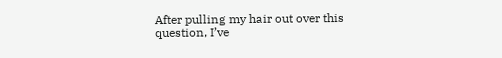After pulling my hair out over this question, I’ve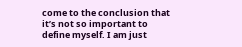come to the conclusion that it’s not so important to define myself. I am just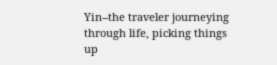Yin--the traveler journeying through life, picking things up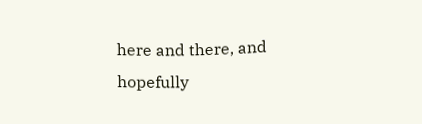here and there, and hopefully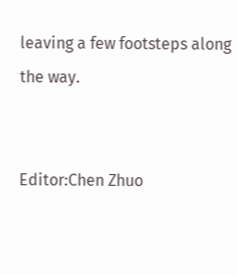leaving a few footsteps along the way.


Editor:Chen Zhuo